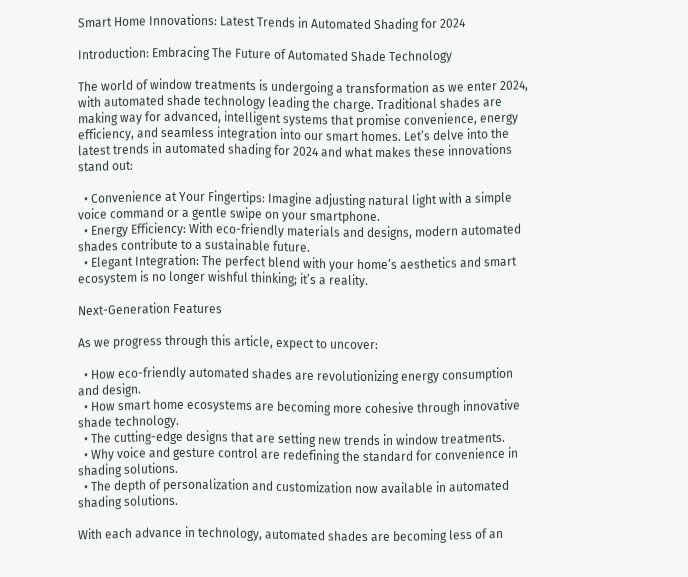Smart Home Innovations: Latest Trends in Automated Shading for 2024

Introduction: Embracing The Future of Automated Shade Technology

The world of window treatments is undergoing a transformation as we enter 2024, with automated shade technology leading the charge. Traditional shades are making way for advanced, intelligent systems that promise convenience, energy efficiency, and seamless integration into our smart homes. Let’s delve into the latest trends in automated shading for 2024 and what makes these innovations stand out:

  • Convenience at Your Fingertips: Imagine adjusting natural light with a simple voice command or a gentle swipe on your smartphone.
  • Energy Efficiency: With eco-friendly materials and designs, modern automated shades contribute to a sustainable future.
  • Elegant Integration: The perfect blend with your home’s aesthetics and smart ecosystem is no longer wishful thinking; it’s a reality.

Next-Generation Features

As we progress through this article, expect to uncover:

  • How eco-friendly automated shades are revolutionizing energy consumption and design.
  • How smart home ecosystems are becoming more cohesive through innovative shade technology.
  • The cutting-edge designs that are setting new trends in window treatments.
  • Why voice and gesture control are redefining the standard for convenience in shading solutions.
  • The depth of personalization and customization now available in automated shading solutions.

With each advance in technology, automated shades are becoming less of an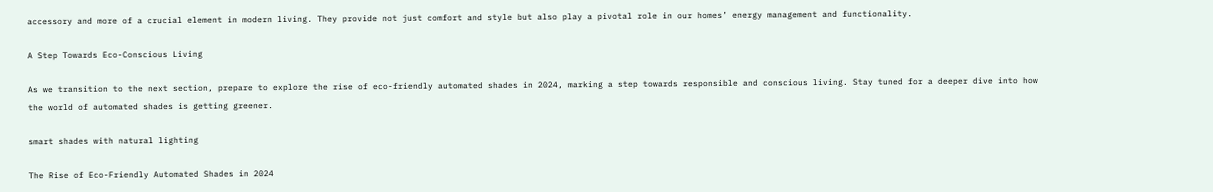accessory and more of a crucial element in modern living. They provide not just comfort and style but also play a pivotal role in our homes’ energy management and functionality.

A Step Towards Eco-Conscious Living

As we transition to the next section, prepare to explore the rise of eco-friendly automated shades in 2024, marking a step towards responsible and conscious living. Stay tuned for a deeper dive into how the world of automated shades is getting greener.

smart shades with natural lighting

The Rise of Eco-Friendly Automated Shades in 2024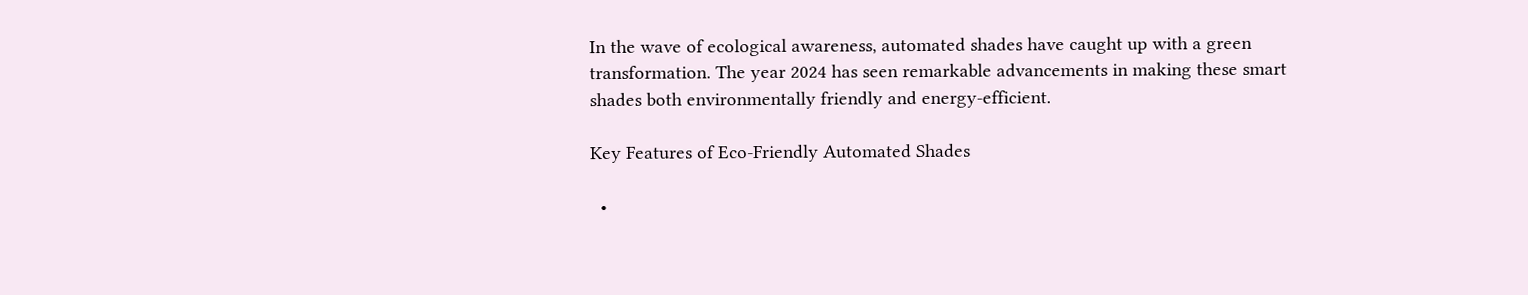In the wave of ecological awareness, automated shades have caught up with a green transformation. The year 2024 has seen remarkable advancements in making these smart shades both environmentally friendly and energy-efficient.

Key Features of Eco-Friendly Automated Shades

  •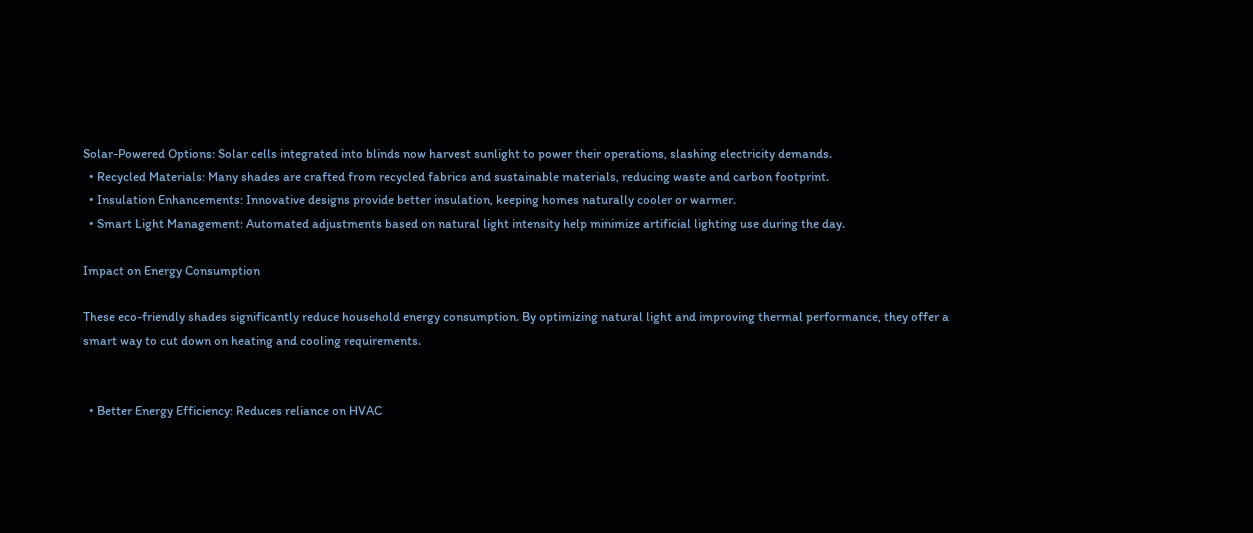Solar-Powered Options: Solar cells integrated into blinds now harvest sunlight to power their operations, slashing electricity demands.
  • Recycled Materials: Many shades are crafted from recycled fabrics and sustainable materials, reducing waste and carbon footprint.
  • Insulation Enhancements: Innovative designs provide better insulation, keeping homes naturally cooler or warmer.
  • Smart Light Management: Automated adjustments based on natural light intensity help minimize artificial lighting use during the day.

Impact on Energy Consumption

These eco-friendly shades significantly reduce household energy consumption. By optimizing natural light and improving thermal performance, they offer a smart way to cut down on heating and cooling requirements.


  • Better Energy Efficiency: Reduces reliance on HVAC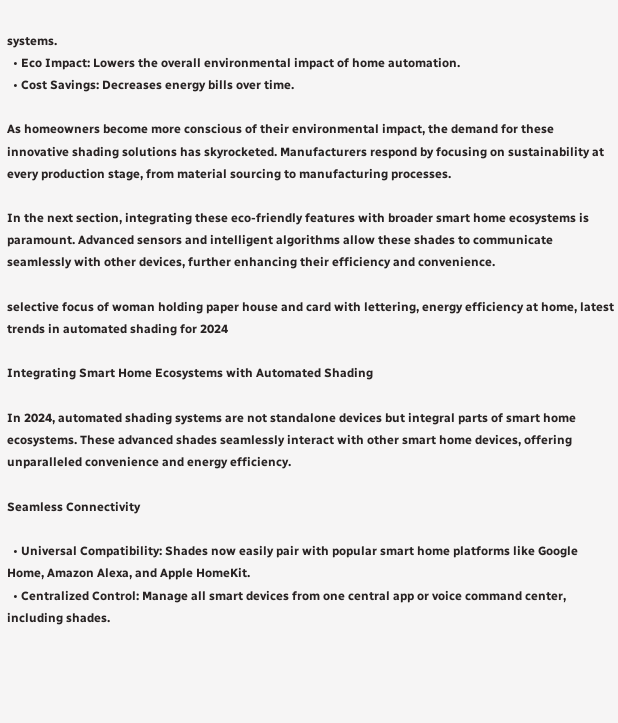systems.
  • Eco Impact: Lowers the overall environmental impact of home automation.
  • Cost Savings: Decreases energy bills over time.

As homeowners become more conscious of their environmental impact, the demand for these innovative shading solutions has skyrocketed. Manufacturers respond by focusing on sustainability at every production stage, from material sourcing to manufacturing processes.

In the next section, integrating these eco-friendly features with broader smart home ecosystems is paramount. Advanced sensors and intelligent algorithms allow these shades to communicate seamlessly with other devices, further enhancing their efficiency and convenience.

selective focus of woman holding paper house and card with lettering, energy efficiency at home, latest trends in automated shading for 2024

Integrating Smart Home Ecosystems with Automated Shading

In 2024, automated shading systems are not standalone devices but integral parts of smart home ecosystems. These advanced shades seamlessly interact with other smart home devices, offering unparalleled convenience and energy efficiency.

Seamless Connectivity

  • Universal Compatibility: Shades now easily pair with popular smart home platforms like Google Home, Amazon Alexa, and Apple HomeKit.
  • Centralized Control: Manage all smart devices from one central app or voice command center, including shades.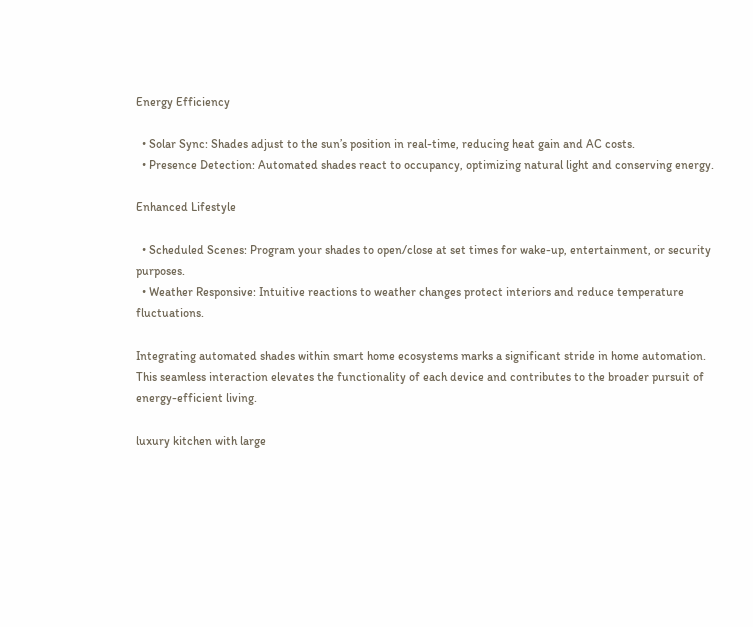Energy Efficiency

  • Solar Sync: Shades adjust to the sun’s position in real-time, reducing heat gain and AC costs.
  • Presence Detection: Automated shades react to occupancy, optimizing natural light and conserving energy.

Enhanced Lifestyle

  • Scheduled Scenes: Program your shades to open/close at set times for wake-up, entertainment, or security purposes.
  • Weather Responsive: Intuitive reactions to weather changes protect interiors and reduce temperature fluctuations.

Integrating automated shades within smart home ecosystems marks a significant stride in home automation. This seamless interaction elevates the functionality of each device and contributes to the broader pursuit of energy-efficient living.

luxury kitchen with large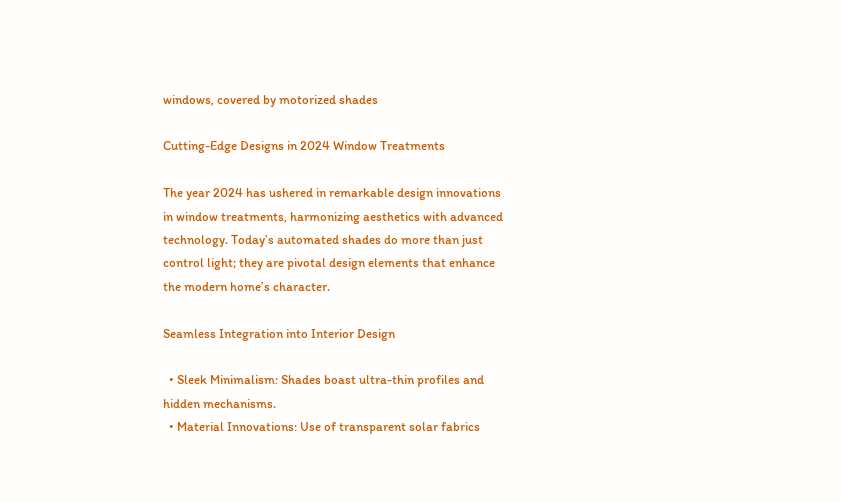windows, covered by motorized shades

Cutting-Edge Designs in 2024 Window Treatments

The year 2024 has ushered in remarkable design innovations in window treatments, harmonizing aesthetics with advanced technology. Today’s automated shades do more than just control light; they are pivotal design elements that enhance the modern home’s character.

Seamless Integration into Interior Design

  • Sleek Minimalism: Shades boast ultra-thin profiles and hidden mechanisms.
  • Material Innovations: Use of transparent solar fabrics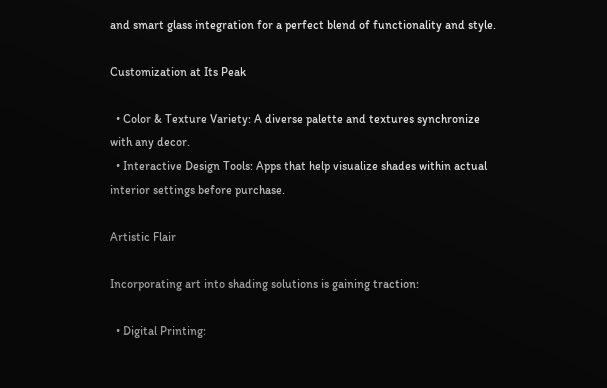and smart glass integration for a perfect blend of functionality and style.

Customization at Its Peak

  • Color & Texture Variety: A diverse palette and textures synchronize with any decor.
  • Interactive Design Tools: Apps that help visualize shades within actual interior settings before purchase.

Artistic Flair

Incorporating art into shading solutions is gaining traction:

  • Digital Printing: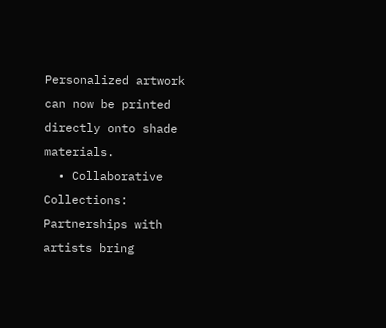Personalized artwork can now be printed directly onto shade materials.
  • Collaborative Collections: Partnerships with artists bring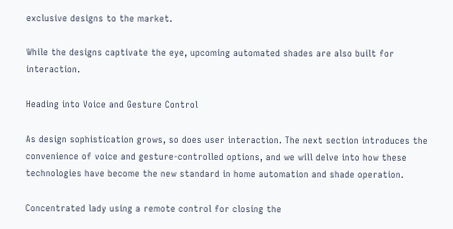exclusive designs to the market.

While the designs captivate the eye, upcoming automated shades are also built for interaction.

Heading into Voice and Gesture Control

As design sophistication grows, so does user interaction. The next section introduces the convenience of voice and gesture-controlled options, and we will delve into how these technologies have become the new standard in home automation and shade operation.

Concentrated lady using a remote control for closing the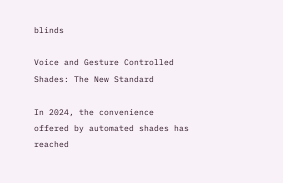blinds

Voice and Gesture Controlled Shades: The New Standard

In 2024, the convenience offered by automated shades has reached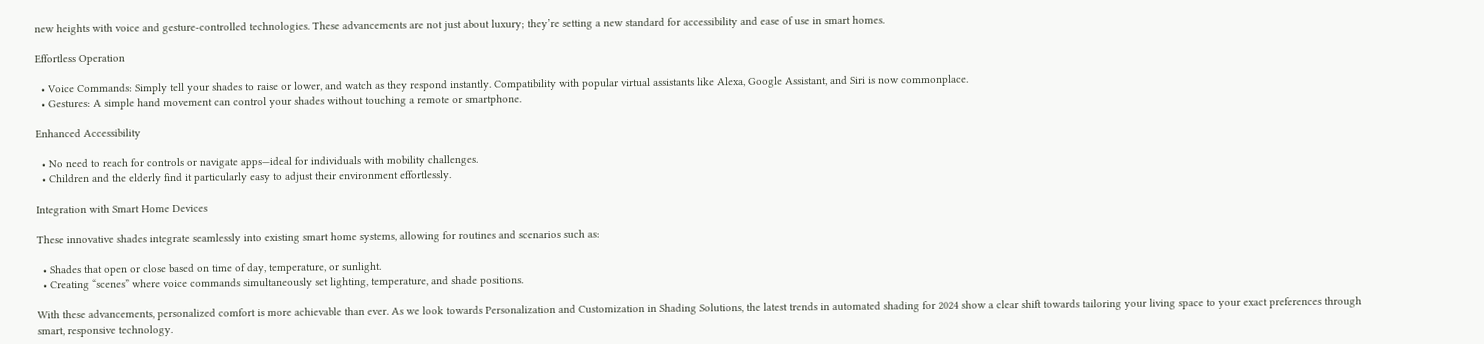new heights with voice and gesture-controlled technologies. These advancements are not just about luxury; they’re setting a new standard for accessibility and ease of use in smart homes.

Effortless Operation

  • Voice Commands: Simply tell your shades to raise or lower, and watch as they respond instantly. Compatibility with popular virtual assistants like Alexa, Google Assistant, and Siri is now commonplace.
  • Gestures: A simple hand movement can control your shades without touching a remote or smartphone.

Enhanced Accessibility

  • No need to reach for controls or navigate apps—ideal for individuals with mobility challenges.
  • Children and the elderly find it particularly easy to adjust their environment effortlessly.

Integration with Smart Home Devices

These innovative shades integrate seamlessly into existing smart home systems, allowing for routines and scenarios such as:

  • Shades that open or close based on time of day, temperature, or sunlight.
  • Creating “scenes” where voice commands simultaneously set lighting, temperature, and shade positions.

With these advancements, personalized comfort is more achievable than ever. As we look towards Personalization and Customization in Shading Solutions, the latest trends in automated shading for 2024 show a clear shift towards tailoring your living space to your exact preferences through smart, responsive technology.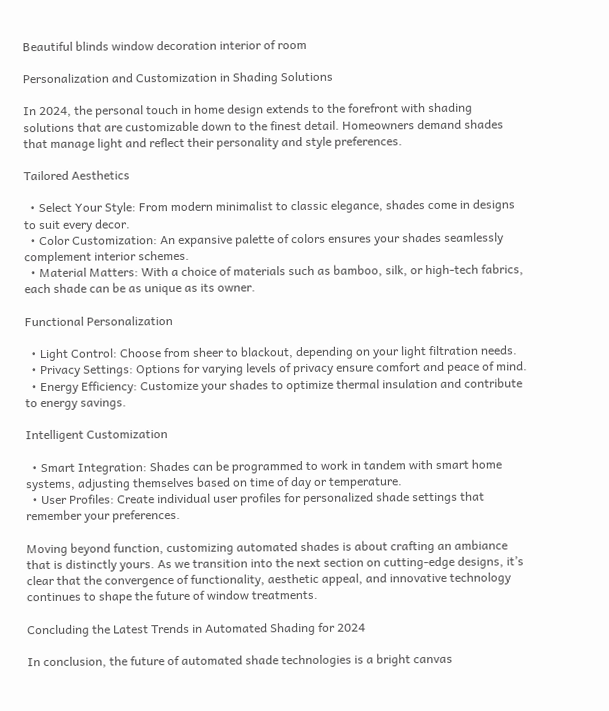Beautiful blinds window decoration interior of room

Personalization and Customization in Shading Solutions

In 2024, the personal touch in home design extends to the forefront with shading solutions that are customizable down to the finest detail. Homeowners demand shades that manage light and reflect their personality and style preferences.

Tailored Aesthetics

  • Select Your Style: From modern minimalist to classic elegance, shades come in designs to suit every decor.
  • Color Customization: An expansive palette of colors ensures your shades seamlessly complement interior schemes.
  • Material Matters: With a choice of materials such as bamboo, silk, or high-tech fabrics, each shade can be as unique as its owner.

Functional Personalization

  • Light Control: Choose from sheer to blackout, depending on your light filtration needs.
  • Privacy Settings: Options for varying levels of privacy ensure comfort and peace of mind.
  • Energy Efficiency: Customize your shades to optimize thermal insulation and contribute to energy savings.

Intelligent Customization

  • Smart Integration: Shades can be programmed to work in tandem with smart home systems, adjusting themselves based on time of day or temperature.
  • User Profiles: Create individual user profiles for personalized shade settings that remember your preferences.

Moving beyond function, customizing automated shades is about crafting an ambiance that is distinctly yours. As we transition into the next section on cutting-edge designs, it’s clear that the convergence of functionality, aesthetic appeal, and innovative technology continues to shape the future of window treatments.

Concluding the Latest Trends in Automated Shading for 2024

In conclusion, the future of automated shade technologies is a bright canvas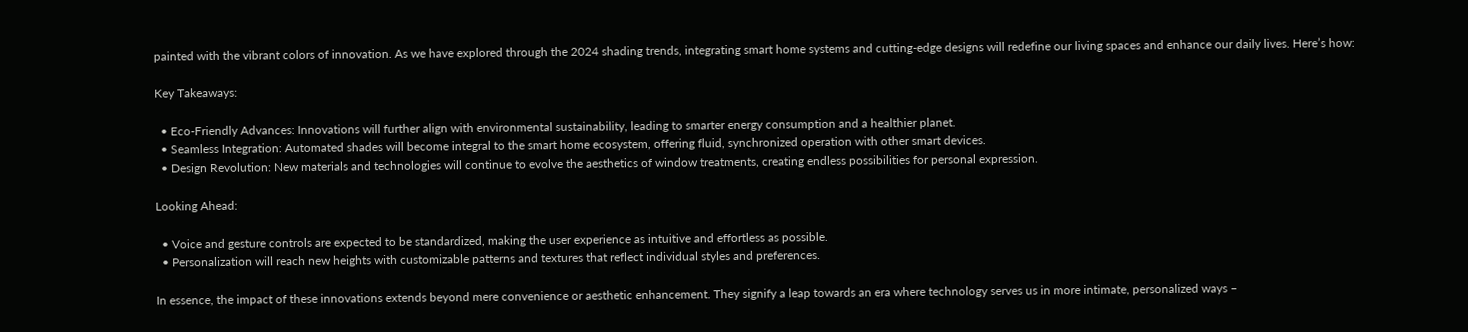painted with the vibrant colors of innovation. As we have explored through the 2024 shading trends, integrating smart home systems and cutting-edge designs will redefine our living spaces and enhance our daily lives. Here’s how:

Key Takeaways:

  • Eco-Friendly Advances: Innovations will further align with environmental sustainability, leading to smarter energy consumption and a healthier planet.
  • Seamless Integration: Automated shades will become integral to the smart home ecosystem, offering fluid, synchronized operation with other smart devices.
  • Design Revolution: New materials and technologies will continue to evolve the aesthetics of window treatments, creating endless possibilities for personal expression.

Looking Ahead:

  • Voice and gesture controls are expected to be standardized, making the user experience as intuitive and effortless as possible.
  • Personalization will reach new heights with customizable patterns and textures that reflect individual styles and preferences.

In essence, the impact of these innovations extends beyond mere convenience or aesthetic enhancement. They signify a leap towards an era where technology serves us in more intimate, personalized ways –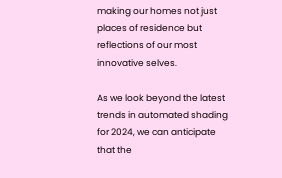making our homes not just places of residence but reflections of our most innovative selves.

As we look beyond the latest trends in automated shading for 2024, we can anticipate that the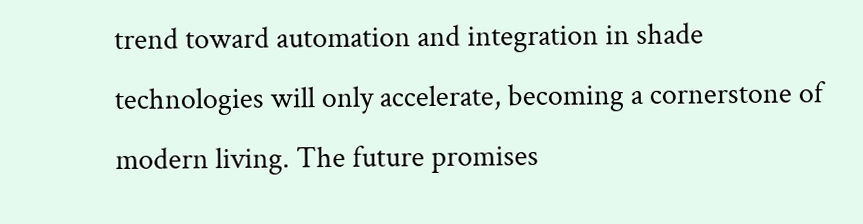trend toward automation and integration in shade technologies will only accelerate, becoming a cornerstone of modern living. The future promises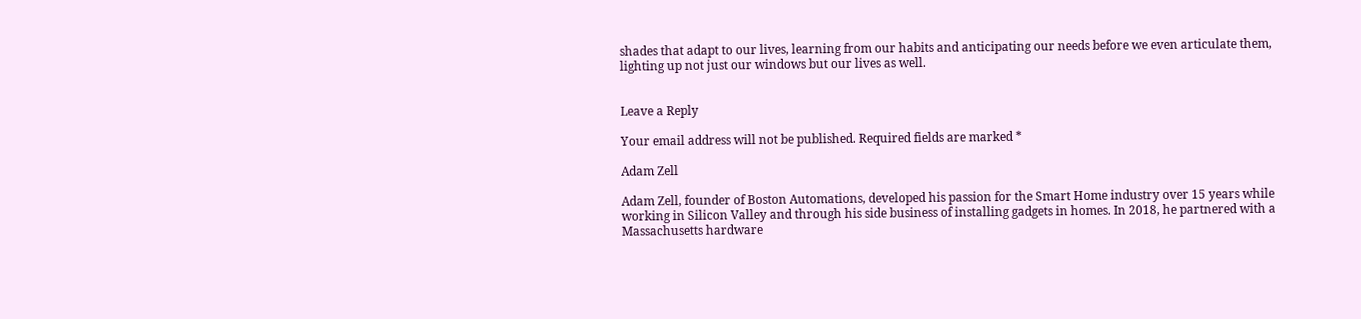shades that adapt to our lives, learning from our habits and anticipating our needs before we even articulate them, lighting up not just our windows but our lives as well.


Leave a Reply

Your email address will not be published. Required fields are marked *

Adam Zell

Adam Zell, founder of Boston Automations, developed his passion for the Smart Home industry over 15 years while working in Silicon Valley and through his side business of installing gadgets in homes. In 2018, he partnered with a Massachusetts hardware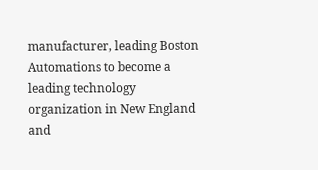manufacturer, leading Boston Automations to become a leading technology organization in New England and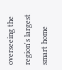overseeing the region's largest smart home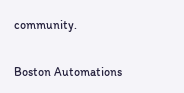community.

Boston Automations